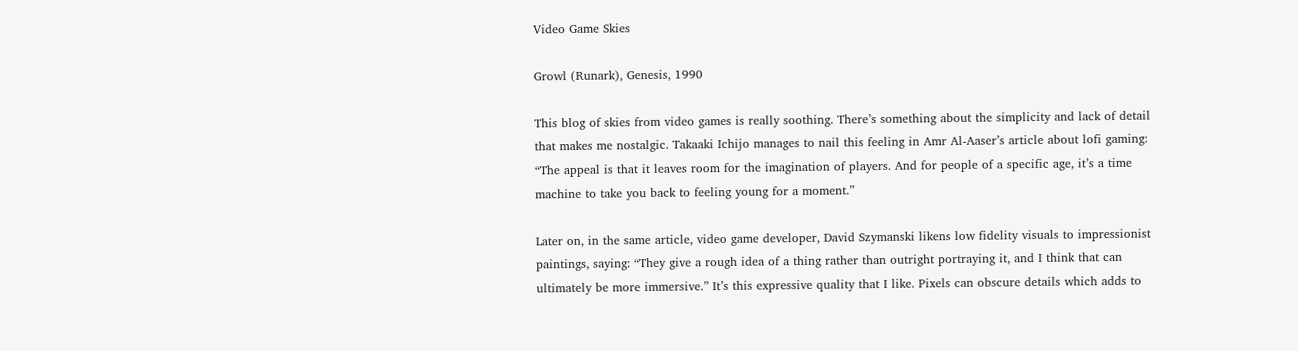Video Game Skies

Growl (Runark), Genesis, 1990

This blog of skies from video games is really soothing. There’s something about the simplicity and lack of detail that makes me nostalgic. Takaaki Ichijo manages to nail this feeling in Amr Al-Aaser’s article about lofi gaming: “The appeal is that it leaves room for the imagination of players. And for people of a specific age, it’s a time machine to take you back to feeling young for a moment.”

Later on, in the same article, video game developer, David Szymanski likens low fidelity visuals to impressionist paintings, saying: “They give a rough idea of a thing rather than outright portraying it, and I think that can ultimately be more immersive.” It’s this expressive quality that I like. Pixels can obscure details which adds to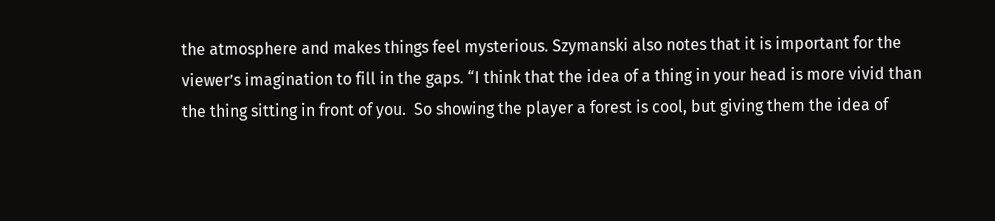the atmosphere and makes things feel mysterious. Szymanski also notes that it is important for the viewer’s imagination to fill in the gaps. “I think that the idea of a thing in your head is more vivid than the thing sitting in front of you.  So showing the player a forest is cool, but giving them the idea of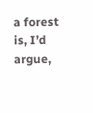a forest is, I’d argue,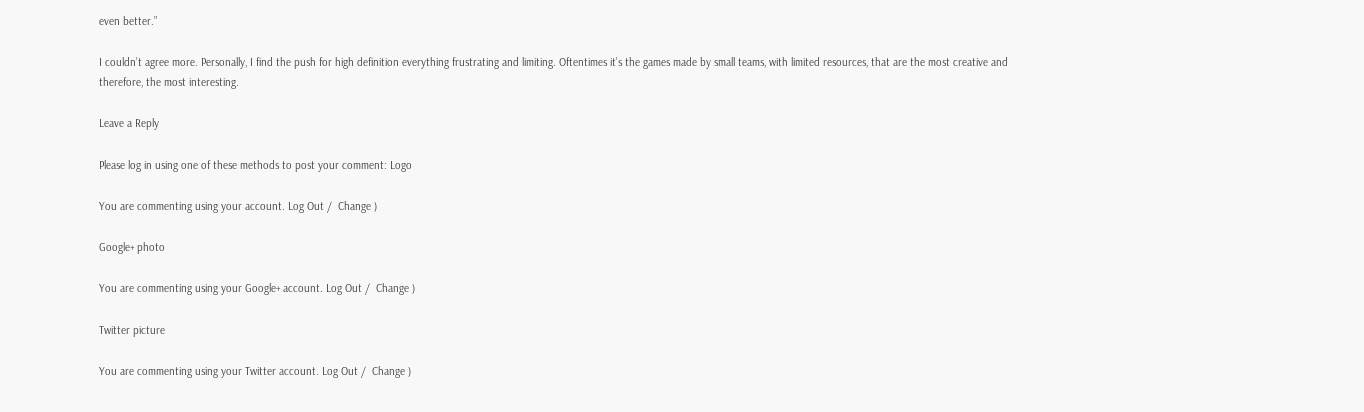even better.”

I couldn’t agree more. Personally, I find the push for high definition everything frustrating and limiting. Oftentimes it’s the games made by small teams, with limited resources, that are the most creative and therefore, the most interesting.

Leave a Reply

Please log in using one of these methods to post your comment: Logo

You are commenting using your account. Log Out /  Change )

Google+ photo

You are commenting using your Google+ account. Log Out /  Change )

Twitter picture

You are commenting using your Twitter account. Log Out /  Change )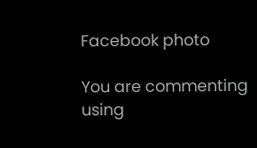Facebook photo

You are commenting using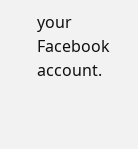your Facebook account.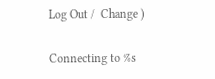Log Out /  Change )

Connecting to %s